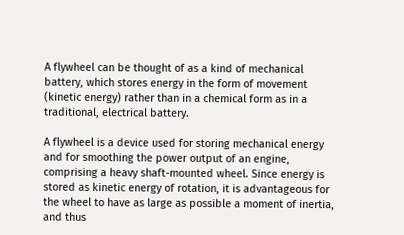A flywheel can be thought of as a kind of mechanical battery, which stores energy in the form of movement (kinetic energy) rather than in a chemical form as in a traditional, electrical battery.

A flywheel is a device used for storing mechanical energy and for smoothing the power output of an engine, comprising a heavy shaft-mounted wheel. Since energy is stored as kinetic energy of rotation, it is advantageous for the wheel to have as large as possible a moment of inertia, and thus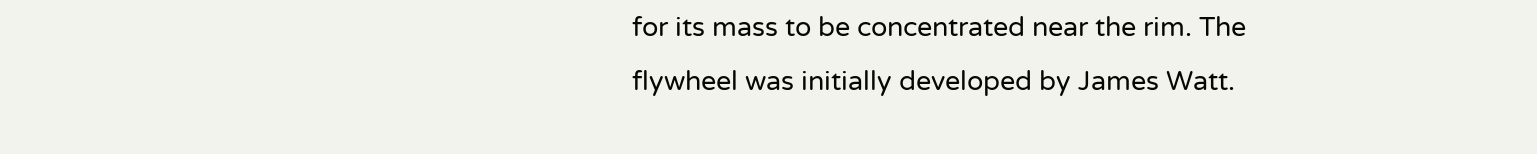for its mass to be concentrated near the rim. The flywheel was initially developed by James Watt.